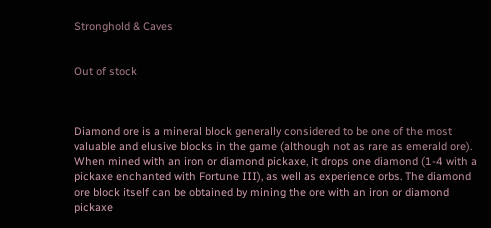Stronghold & Caves


Out of stock



Diamond ore is a mineral block generally considered to be one of the most valuable and elusive blocks in the game (although not as rare as emerald ore). When mined with an iron or diamond pickaxe, it drops one diamond (1-4 with a pickaxe enchanted with Fortune III), as well as experience orbs. The diamond ore block itself can be obtained by mining the ore with an iron or diamond pickaxe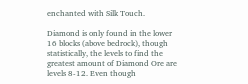enchanted with Silk Touch.

Diamond is only found in the lower 16 blocks (above bedrock), though statistically, the levels to find the greatest amount of Diamond Ore are levels 8-12. Even though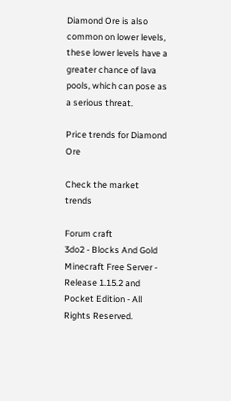Diamond Ore is also common on lower levels, these lower levels have a greater chance of lava pools, which can pose as a serious threat.

Price trends for Diamond Ore

Check the market trends

Forum craft
3do2 - Blocks And Gold Minecraft Free Server - Release 1.15.2 and Pocket Edition - All Rights Reserved.